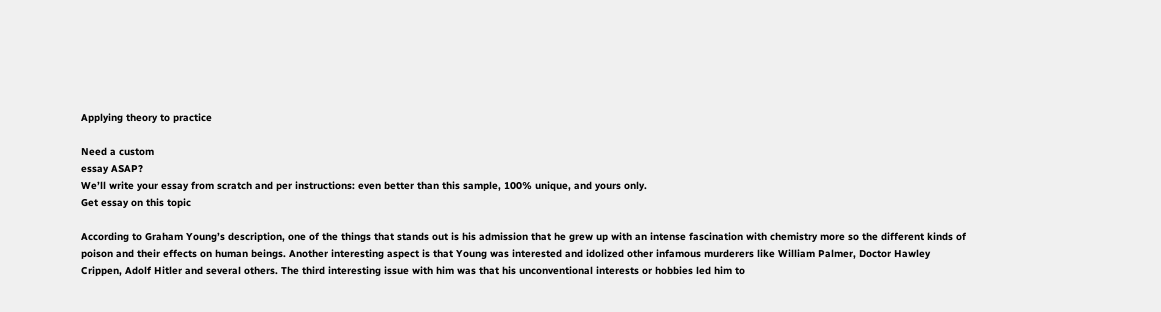Applying theory to practice

Need a custom
essay ASAP?
We’ll write your essay from scratch and per instructions: even better than this sample, 100% unique, and yours only.
Get essay on this topic

According to Graham Young’s description, one of the things that stands out is his admission that he grew up with an intense fascination with chemistry more so the different kinds of poison and their effects on human beings. Another interesting aspect is that Young was interested and idolized other infamous murderers like William Palmer, Doctor Hawley Crippen, Adolf Hitler and several others. The third interesting issue with him was that his unconventional interests or hobbies led him to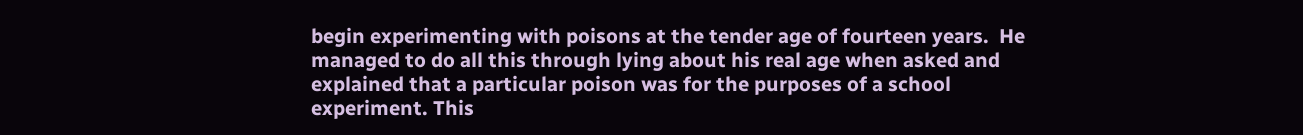begin experimenting with poisons at the tender age of fourteen years.  He managed to do all this through lying about his real age when asked and explained that a particular poison was for the purposes of a school experiment. This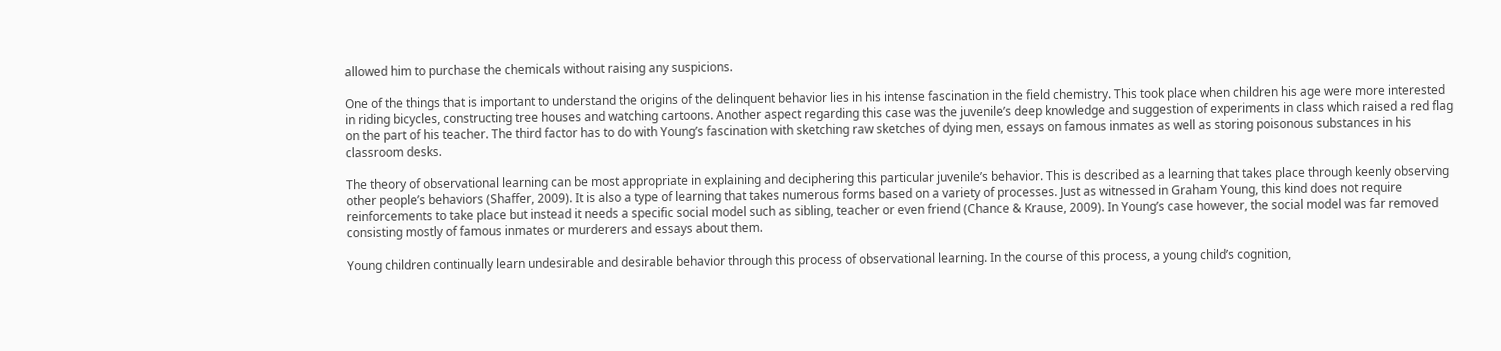allowed him to purchase the chemicals without raising any suspicions.

One of the things that is important to understand the origins of the delinquent behavior lies in his intense fascination in the field chemistry. This took place when children his age were more interested in riding bicycles, constructing tree houses and watching cartoons. Another aspect regarding this case was the juvenile’s deep knowledge and suggestion of experiments in class which raised a red flag on the part of his teacher. The third factor has to do with Young’s fascination with sketching raw sketches of dying men, essays on famous inmates as well as storing poisonous substances in his classroom desks.

The theory of observational learning can be most appropriate in explaining and deciphering this particular juvenile’s behavior. This is described as a learning that takes place through keenly observing other people’s behaviors (Shaffer, 2009). It is also a type of learning that takes numerous forms based on a variety of processes. Just as witnessed in Graham Young, this kind does not require reinforcements to take place but instead it needs a specific social model such as sibling, teacher or even friend (Chance & Krause, 2009). In Young’s case however, the social model was far removed consisting mostly of famous inmates or murderers and essays about them.

Young children continually learn undesirable and desirable behavior through this process of observational learning. In the course of this process, a young child’s cognition,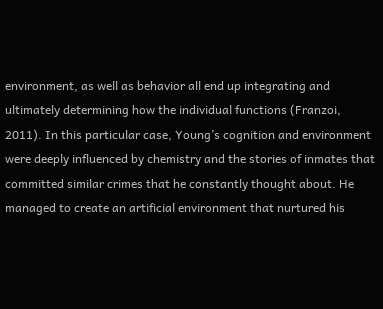environment, as well as behavior all end up integrating and ultimately determining how the individual functions (Franzoi, 2011). In this particular case, Young’s cognition and environment were deeply influenced by chemistry and the stories of inmates that committed similar crimes that he constantly thought about. He managed to create an artificial environment that nurtured his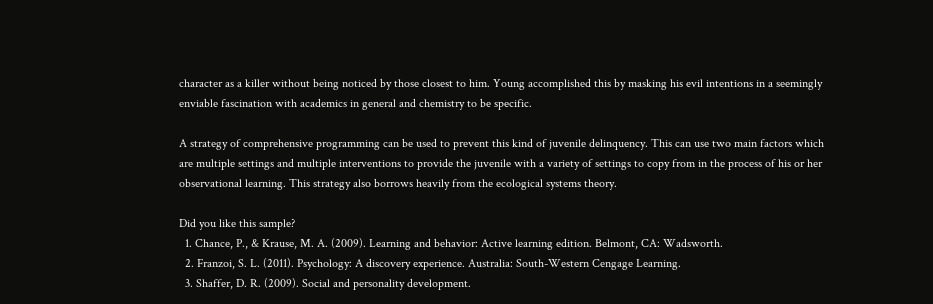character as a killer without being noticed by those closest to him. Young accomplished this by masking his evil intentions in a seemingly enviable fascination with academics in general and chemistry to be specific.

A strategy of comprehensive programming can be used to prevent this kind of juvenile delinquency. This can use two main factors which are multiple settings and multiple interventions to provide the juvenile with a variety of settings to copy from in the process of his or her observational learning. This strategy also borrows heavily from the ecological systems theory.

Did you like this sample?
  1. Chance, P., & Krause, M. A. (2009). Learning and behavior: Active learning edition. Belmont, CA: Wadsworth.
  2. Franzoi, S. L. (2011). Psychology: A discovery experience. Australia: South-Western Cengage Learning.
  3. Shaffer, D. R. (2009). Social and personality development.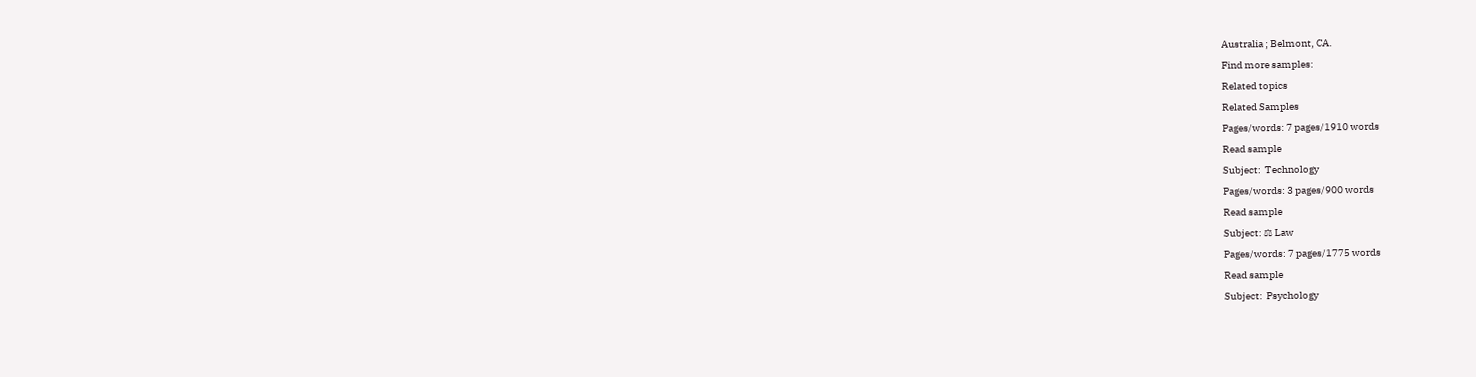Australia ; Belmont, CA.
Find more samples:
Related topics
Related Samples
Pages/words: 7 pages/1910 words
Read sample
Subject:  Technology
Pages/words: 3 pages/900 words
Read sample
Subject: ⚖ Law
Pages/words: 7 pages/1775 words
Read sample
Subject:  Psychology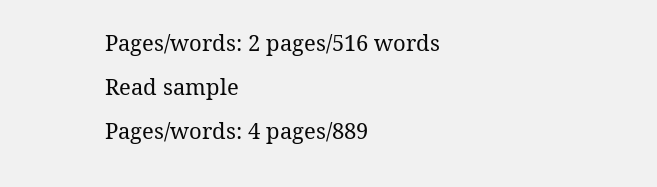Pages/words: 2 pages/516 words
Read sample
Pages/words: 4 pages/889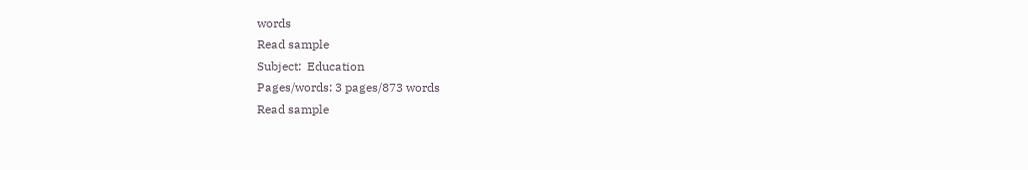words
Read sample
Subject:  Education
Pages/words: 3 pages/873 words
Read sample